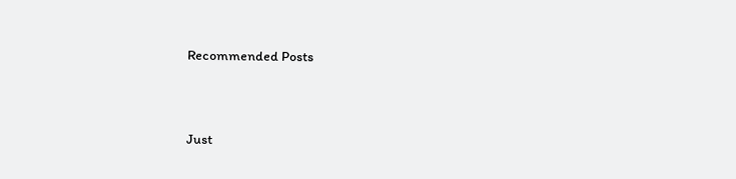Recommended Posts


Just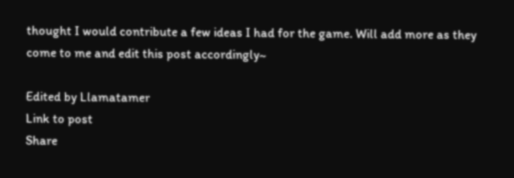thought I would contribute a few ideas I had for the game. Will add more as they come to me and edit this post accordingly~

Edited by Llamatamer
Link to post
Share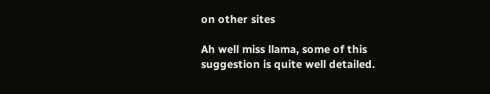on other sites

Ah well miss llama, some of this suggestion is quite well detailed.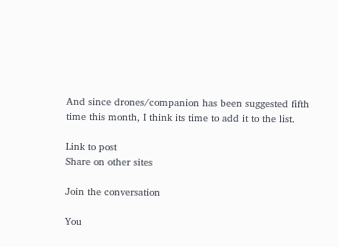And since drones/companion has been suggested fifth time this month, I think its time to add it to the list.

Link to post
Share on other sites

Join the conversation

You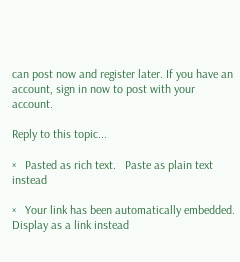can post now and register later. If you have an account, sign in now to post with your account.

Reply to this topic...

×   Pasted as rich text.   Paste as plain text instead

×   Your link has been automatically embedded.   Display as a link instead